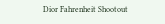Dior Fahrenheit Shootout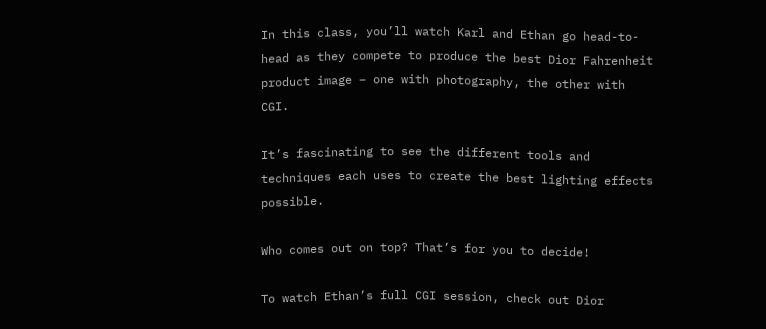In this class, you’ll watch Karl and Ethan go head-to-head as they compete to produce the best Dior Fahrenheit product image – one with photography, the other with CGI.

It’s fascinating to see the different tools and techniques each uses to create the best lighting effects possible.

Who comes out on top? That’s for you to decide!

To watch Ethan’s full CGI session, check out Dior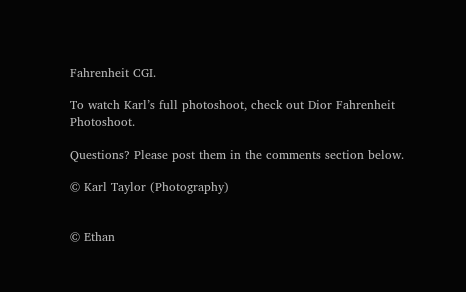Fahrenheit CGI.

To watch Karl’s full photoshoot, check out Dior Fahrenheit Photoshoot.

Questions? Please post them in the comments section below.

© Karl Taylor (Photography)


© Ethan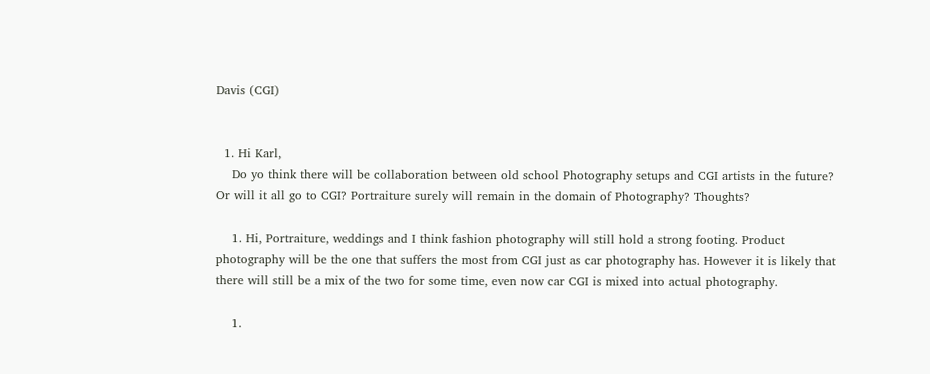Davis (CGI)


  1. Hi Karl,
    Do yo think there will be collaboration between old school Photography setups and CGI artists in the future? Or will it all go to CGI? Portraiture surely will remain in the domain of Photography? Thoughts?

    1. Hi, Portraiture, weddings and I think fashion photography will still hold a strong footing. Product photography will be the one that suffers the most from CGI just as car photography has. However it is likely that there will still be a mix of the two for some time, even now car CGI is mixed into actual photography.

    1.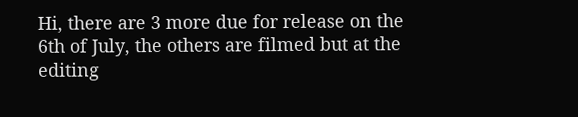Hi, there are 3 more due for release on the 6th of July, the others are filmed but at the editing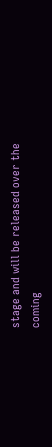stage and will be released over the coming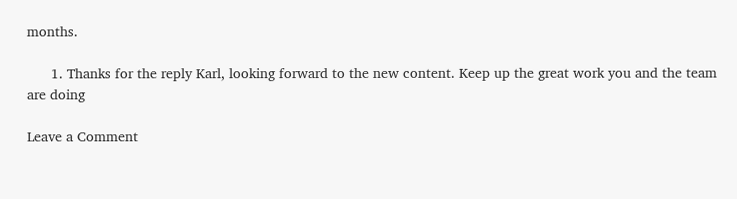months.

      1. Thanks for the reply Karl, looking forward to the new content. Keep up the great work you and the team are doing

Leave a Comment